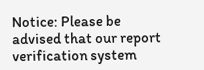Notice: Please be advised that our report verification system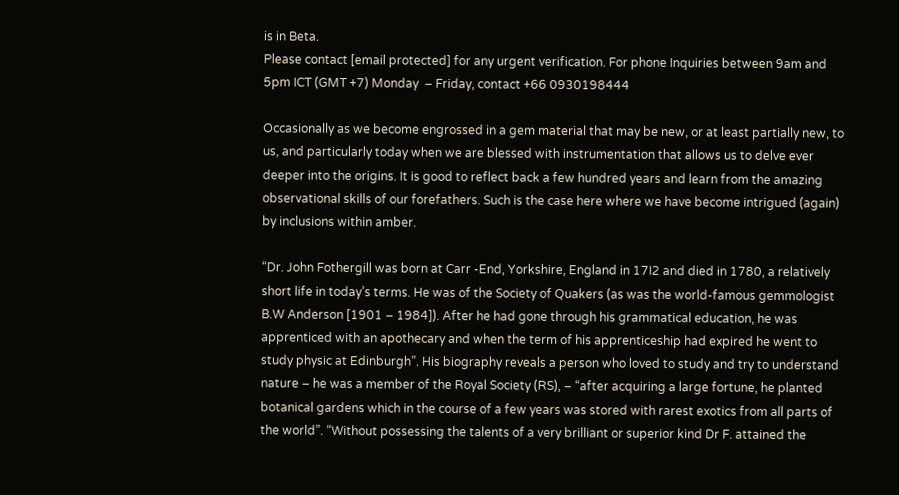is in Beta.
Please contact [email protected] for any urgent verification. For phone Inquiries between 9am and 5pm ICT (GMT +7) Monday  – Friday, contact +66 0930198444

Occasionally as we become engrossed in a gem material that may be new, or at least partially new, to us, and particularly today when we are blessed with instrumentation that allows us to delve ever deeper into the origins. It is good to reflect back a few hundred years and learn from the amazing observational skills of our forefathers. Such is the case here where we have become intrigued (again) by inclusions within amber.

“Dr. John Fothergill was born at Carr -End, Yorkshire, England in 17I2 and died in 1780, a relatively short life in today’s terms. He was of the Society of Quakers (as was the world-famous gemmologist B.W Anderson [1901 – 1984]). After he had gone through his grammatical education, he was apprenticed with an apothecary and when the term of his apprenticeship had expired he went to study physic at Edinburgh”. His biography reveals a person who loved to study and try to understand nature – he was a member of the Royal Society (RS), – “after acquiring a large fortune, he planted botanical gardens which in the course of a few years was stored with rarest exotics from all parts of the world”. “Without possessing the talents of a very brilliant or superior kind Dr F. attained the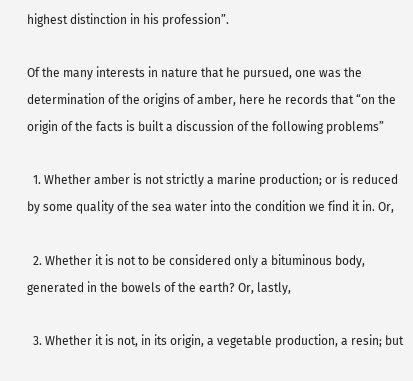highest distinction in his profession”.

Of the many interests in nature that he pursued, one was the determination of the origins of amber, here he records that “on the origin of the facts is built a discussion of the following problems”

  1. Whether amber is not strictly a marine production; or is reduced by some quality of the sea water into the condition we find it in. Or,

  2. Whether it is not to be considered only a bituminous body, generated in the bowels of the earth? Or, lastly,

  3. Whether it is not, in its origin, a vegetable production, a resin; but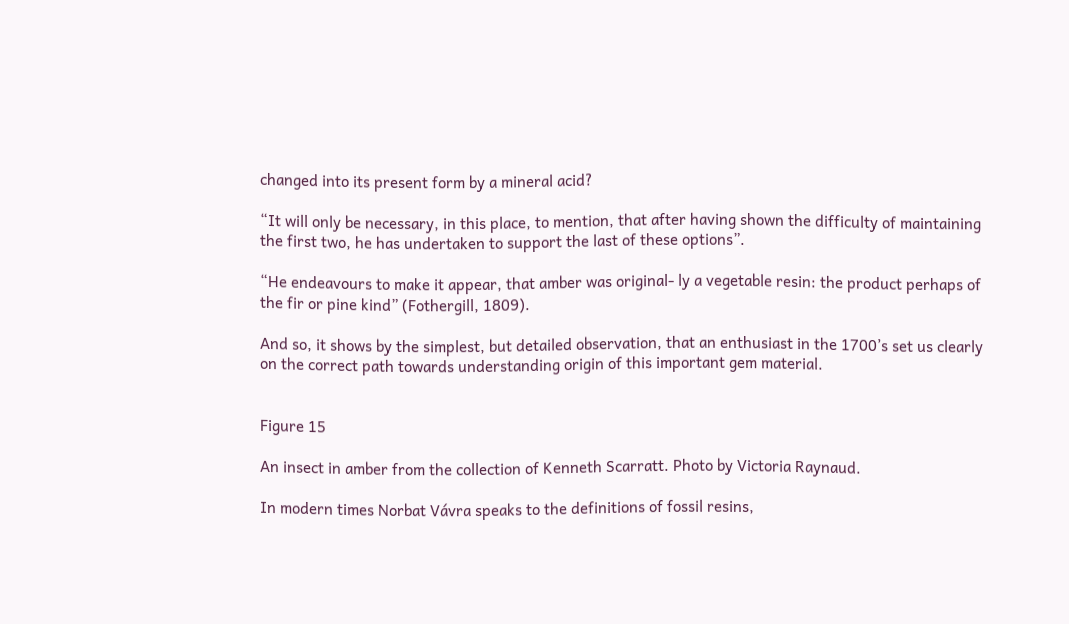changed into its present form by a mineral acid?

“It will only be necessary, in this place, to mention, that after having shown the difficulty of maintaining the first two, he has undertaken to support the last of these options”.

“He endeavours to make it appear, that amber was original- ly a vegetable resin: the product perhaps of the fir or pine kind” (Fothergill, 1809).

And so, it shows by the simplest, but detailed observation, that an enthusiast in the 1700’s set us clearly on the correct path towards understanding origin of this important gem material.


Figure 15

An insect in amber from the collection of Kenneth Scarratt. Photo by Victoria Raynaud.

In modern times Norbat Vávra speaks to the definitions of fossil resins,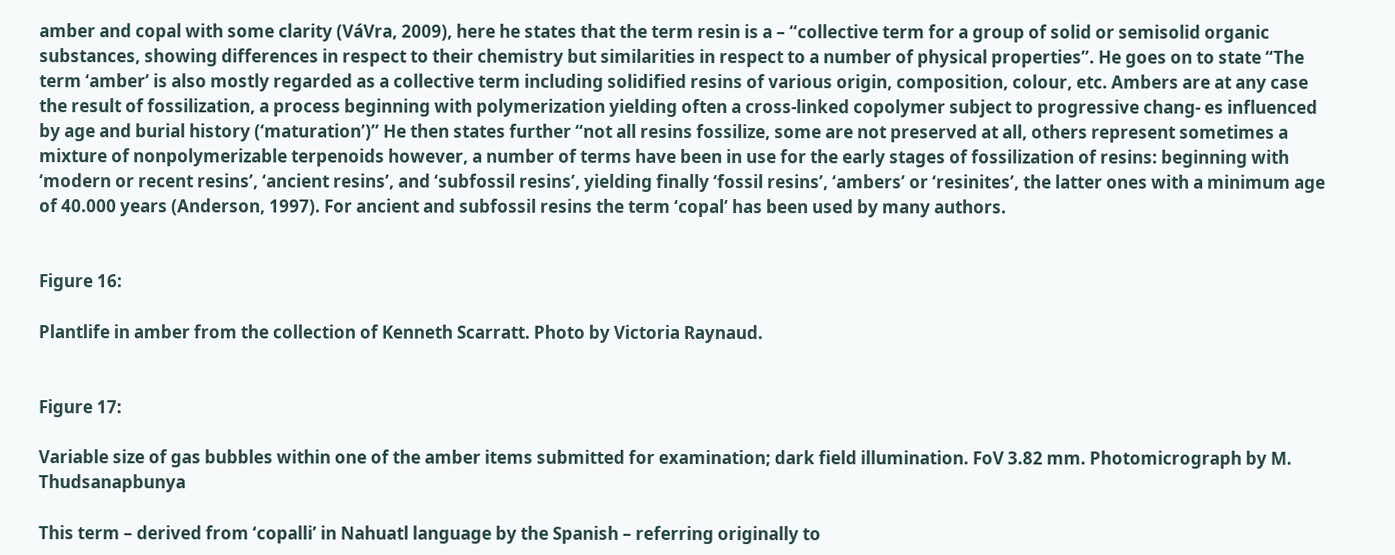amber and copal with some clarity (VáVra, 2009), here he states that the term resin is a – “collective term for a group of solid or semisolid organic substances, showing differences in respect to their chemistry but similarities in respect to a number of physical properties”. He goes on to state “The term ‘amber’ is also mostly regarded as a collective term including solidified resins of various origin, composition, colour, etc. Ambers are at any case the result of fossilization, a process beginning with polymerization yielding often a cross-linked copolymer subject to progressive chang- es influenced by age and burial history (‘maturation’)” He then states further “not all resins fossilize, some are not preserved at all, others represent sometimes a mixture of nonpolymerizable terpenoids however, a number of terms have been in use for the early stages of fossilization of resins: beginning with ‘modern or recent resins’, ‘ancient resins’, and ‘subfossil resins’, yielding finally ‘fossil resins’, ‘ambers’ or ‘resinites’, the latter ones with a minimum age of 40.000 years (Anderson, 1997). For ancient and subfossil resins the term ‘copal’ has been used by many authors.


Figure 16:

Plantlife in amber from the collection of Kenneth Scarratt. Photo by Victoria Raynaud.


Figure 17:

Variable size of gas bubbles within one of the amber items submitted for examination; dark field illumination. FoV 3.82 mm. Photomicrograph by M. Thudsanapbunya

This term – derived from ‘copalli’ in Nahuatl language by the Spanish – referring originally to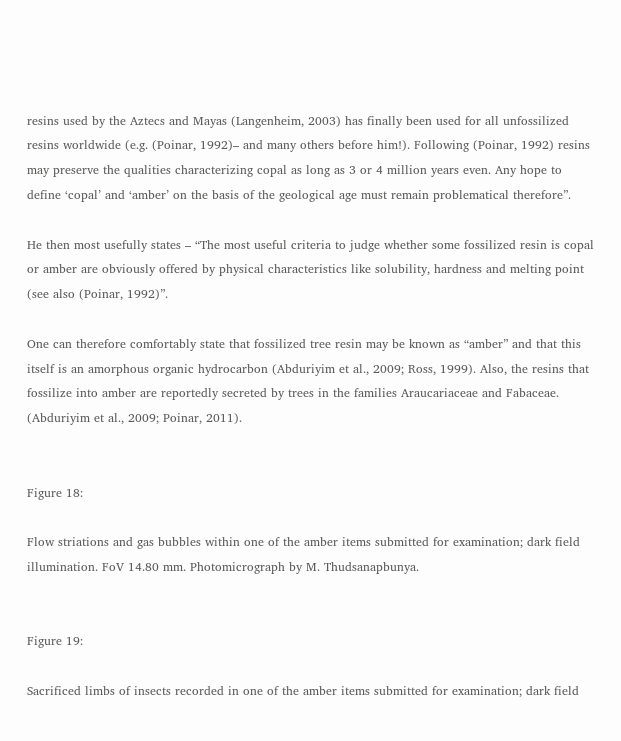resins used by the Aztecs and Mayas (Langenheim, 2003) has finally been used for all unfossilized resins worldwide (e.g. (Poinar, 1992)– and many others before him!). Following (Poinar, 1992) resins may preserve the qualities characterizing copal as long as 3 or 4 million years even. Any hope to define ‘copal’ and ‘amber’ on the basis of the geological age must remain problematical therefore”.

He then most usefully states – “The most useful criteria to judge whether some fossilized resin is copal or amber are obviously offered by physical characteristics like solubility, hardness and melting point (see also (Poinar, 1992)”.

One can therefore comfortably state that fossilized tree resin may be known as “amber” and that this itself is an amorphous organic hydrocarbon (Abduriyim et al., 2009; Ross, 1999). Also, the resins that fossilize into amber are reportedly secreted by trees in the families Araucariaceae and Fabaceae. (Abduriyim et al., 2009; Poinar, 2011).


Figure 18:

Flow striations and gas bubbles within one of the amber items submitted for examination; dark field illumination. FoV 14.80 mm. Photomicrograph by M. Thudsanapbunya.


Figure 19:

Sacrificed limbs of insects recorded in one of the amber items submitted for examination; dark field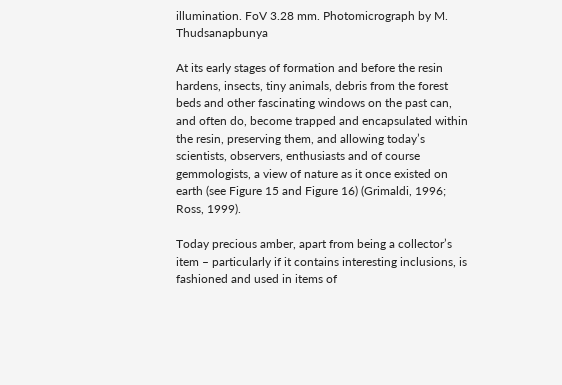illumination. FoV 3.28 mm. Photomicrograph by M. Thudsanapbunya

At its early stages of formation and before the resin hardens, insects, tiny animals, debris from the forest beds and other fascinating windows on the past can, and often do, become trapped and encapsulated within the resin, preserving them, and allowing today’s scientists, observers, enthusiasts and of course gemmologists, a view of nature as it once existed on earth (see Figure 15 and Figure 16) (Grimaldi, 1996; Ross, 1999).

Today precious amber, apart from being a collector’s item – particularly if it contains interesting inclusions, is fashioned and used in items of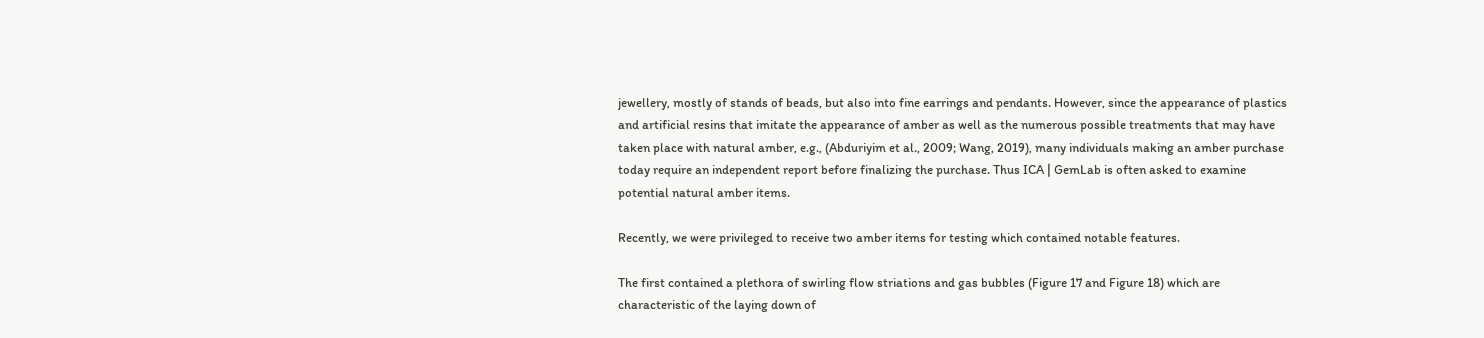jewellery, mostly of stands of beads, but also into fine earrings and pendants. However, since the appearance of plastics and artificial resins that imitate the appearance of amber as well as the numerous possible treatments that may have taken place with natural amber, e.g., (Abduriyim et al., 2009; Wang, 2019), many individuals making an amber purchase today require an independent report before finalizing the purchase. Thus ICA | GemLab is often asked to examine potential natural amber items.

Recently, we were privileged to receive two amber items for testing which contained notable features.

The first contained a plethora of swirling flow striations and gas bubbles (Figure 17 and Figure 18) which are characteristic of the laying down of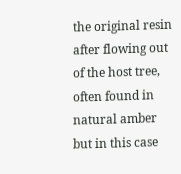the original resin after flowing out of the host tree, often found in natural amber but in this case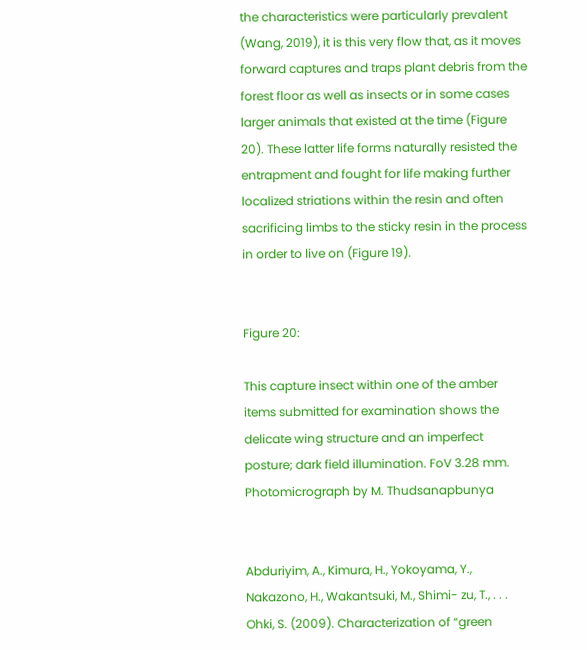the characteristics were particularly prevalent (Wang, 2019), it is this very flow that, as it moves forward captures and traps plant debris from the forest floor as well as insects or in some cases larger animals that existed at the time (Figure 20). These latter life forms naturally resisted the entrapment and fought for life making further localized striations within the resin and often sacrificing limbs to the sticky resin in the process in order to live on (Figure 19).


Figure 20:

This capture insect within one of the amber items submitted for examination shows the delicate wing structure and an imperfect posture; dark field illumination. FoV 3.28 mm. Photomicrograph by M. Thudsanapbunya


Abduriyim, A., Kimura, H., Yokoyama, Y., Nakazono, H., Wakantsuki, M., Shimi- zu, T., . . . Ohki, S. (2009). Characterization of “green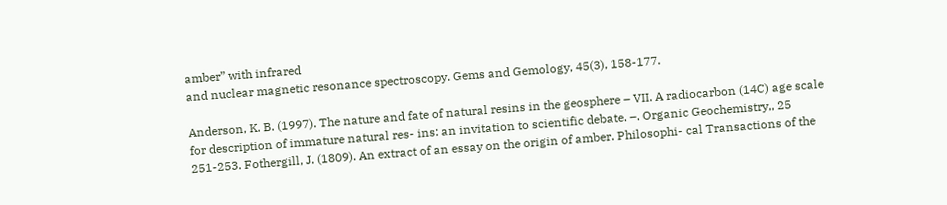amber” with infrared
and nuclear magnetic resonance spectroscopy. Gems and Gemology, 45(3), 158-177.

Anderson, K. B. (1997). The nature and fate of natural resins in the geosphere – VII. A radiocarbon (14C) age scale for description of immature natural res- ins: an invitation to scientific debate. –. Organic Geochemistry,, 25 251-253. Fothergill, J. (1809). An extract of an essay on the origin of amber. Philosophi- cal Transactions of the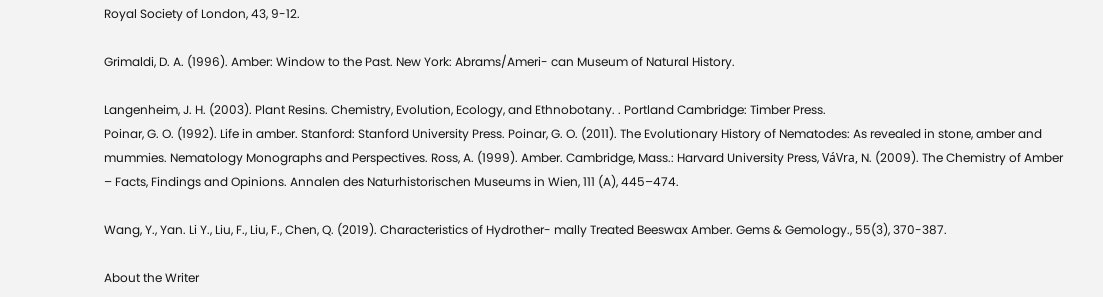Royal Society of London, 43, 9-12.

Grimaldi, D. A. (1996). Amber: Window to the Past. New York: Abrams/Ameri- can Museum of Natural History.

Langenheim, J. H. (2003). Plant Resins. Chemistry, Evolution, Ecology, and Ethnobotany. . Portland Cambridge: Timber Press.
Poinar, G. O. (1992). Life in amber. Stanford: Stanford University Press. Poinar, G. O. (2011). The Evolutionary History of Nematodes: As revealed in stone, amber and mummies. Nematology Monographs and Perspectives. Ross, A. (1999). Amber. Cambridge, Mass.: Harvard University Press, VáVra, N. (2009). The Chemistry of Amber – Facts, Findings and Opinions. Annalen des Naturhistorischen Museums in Wien, 111 (A), 445–474.

Wang, Y., Yan. Li Y., Liu, F., Liu, F., Chen, Q. (2019). Characteristics of Hydrother- mally Treated Beeswax Amber. Gems & Gemology., 55(3), 370-387.

About the Writer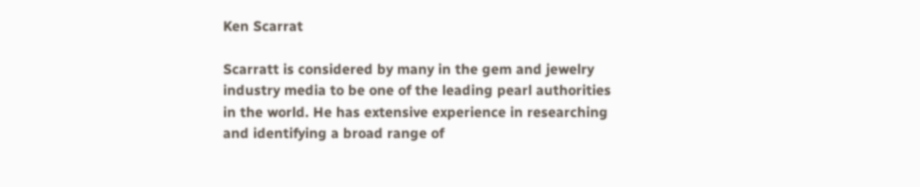Ken Scarrat

Scarratt is considered by many in the gem and jewelry industry media to be one of the leading pearl authorities in the world. He has extensive experience in researching and identifying a broad range of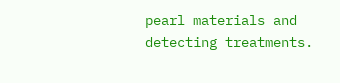pearl materials and detecting treatments.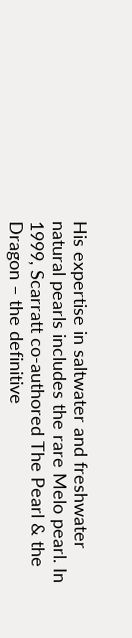His expertise in saltwater and freshwater natural pearls includes the rare Melo pearl. In 1999, Scarratt co-authored The Pearl & the Dragon – the definitive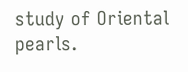study of Oriental pearls.